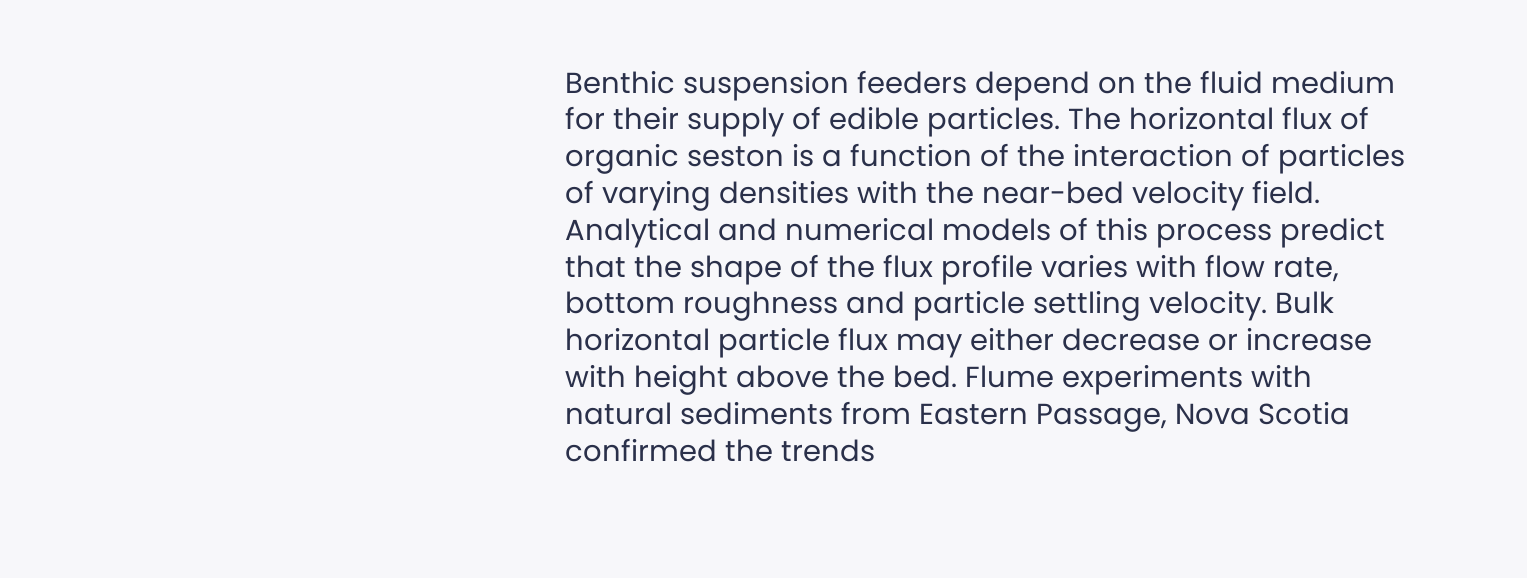Benthic suspension feeders depend on the fluid medium for their supply of edible particles. The horizontal flux of organic seston is a function of the interaction of particles of varying densities with the near-bed velocity field. Analytical and numerical models of this process predict that the shape of the flux profile varies with flow rate, bottom roughness and particle settling velocity. Bulk horizontal particle flux may either decrease or increase with height above the bed. Flume experiments with natural sediments from Eastern Passage, Nova Scotia confirmed the trends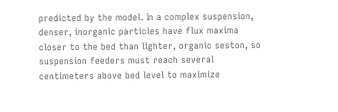predicted by the model. In a complex suspension, denser, inorganic particles have flux maxima closer to the bed than lighter, organic seston, so suspension feeders must reach several centimeters above bed level to maximize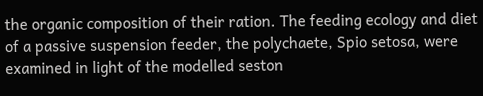the organic composition of their ration. The feeding ecology and diet of a passive suspension feeder, the polychaete, Spio setosa, were examined in light of the modelled seston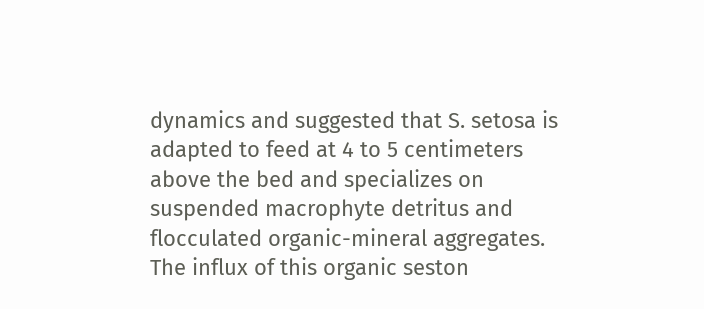dynamics and suggested that S. setosa is adapted to feed at 4 to 5 centimeters above the bed and specializes on suspended macrophyte detritus and flocculated organic-mineral aggregates. The influx of this organic seston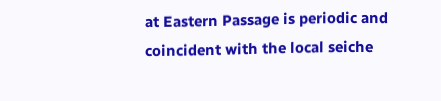at Eastern Passage is periodic and coincident with the local seiche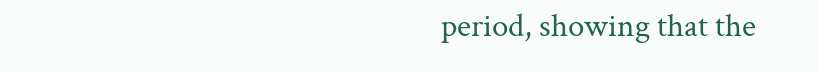period, showing that the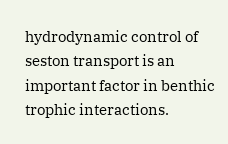hydrodynamic control of seston transport is an important factor in benthic trophic interactions.